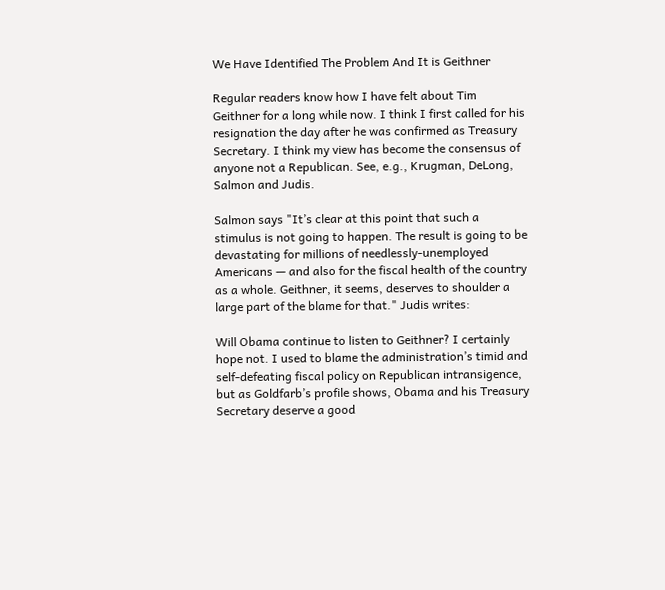We Have Identified The Problem And It is Geithner

Regular readers know how I have felt about Tim Geithner for a long while now. I think I first called for his resignation the day after he was confirmed as Treasury Secretary. I think my view has become the consensus of anyone not a Republican. See, e.g., Krugman, DeLong, Salmon and Judis.

Salmon says "It’s clear at this point that such a stimulus is not going to happen. The result is going to be devastating for millions of needlessly-unemployed Americans — and also for the fiscal health of the country as a whole. Geithner, it seems, deserves to shoulder a large part of the blame for that." Judis writes:

Will Obama continue to listen to Geithner? I certainly hope not. I used to blame the administration’s timid and self-defeating fiscal policy on Republican intransigence, but as Goldfarb’s profile shows, Obama and his Treasury Secretary deserve a good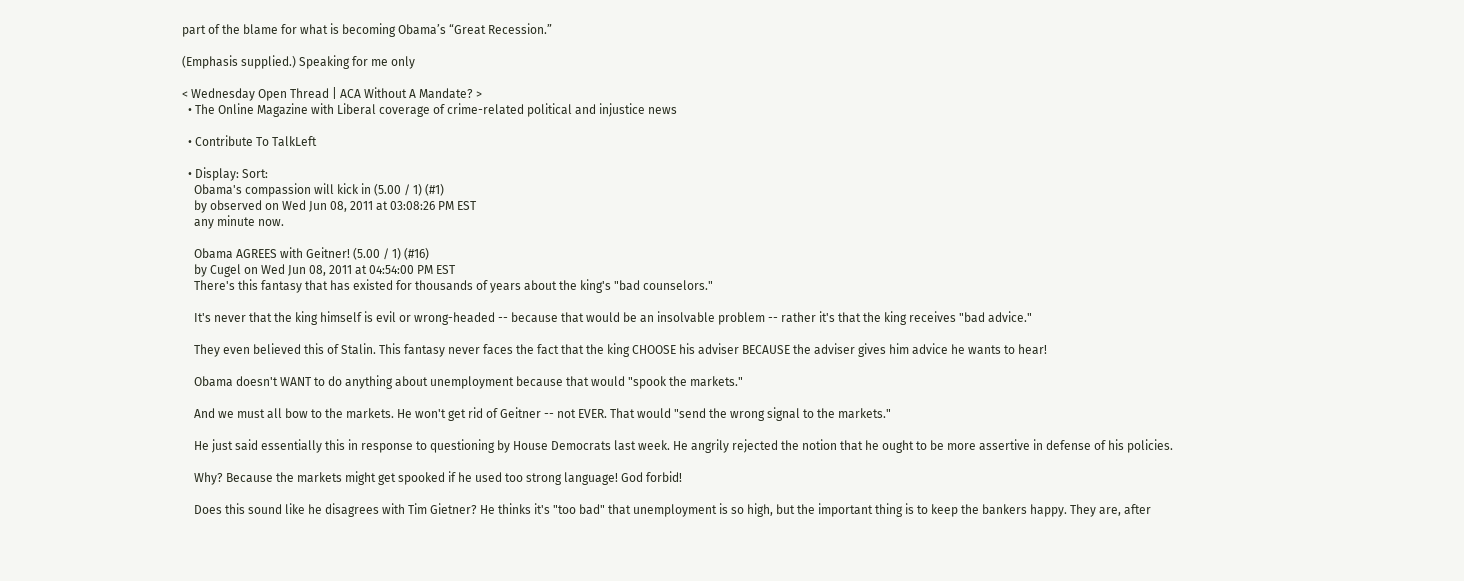part of the blame for what is becoming Obama’s “Great Recession.”

(Emphasis supplied.) Speaking for me only

< Wednesday Open Thread | ACA Without A Mandate? >
  • The Online Magazine with Liberal coverage of crime-related political and injustice news

  • Contribute To TalkLeft

  • Display: Sort:
    Obama's compassion will kick in (5.00 / 1) (#1)
    by observed on Wed Jun 08, 2011 at 03:08:26 PM EST
    any minute now.

    Obama AGREES with Geitner! (5.00 / 1) (#16)
    by Cugel on Wed Jun 08, 2011 at 04:54:00 PM EST
    There's this fantasy that has existed for thousands of years about the king's "bad counselors."

    It's never that the king himself is evil or wrong-headed -- because that would be an insolvable problem -- rather it's that the king receives "bad advice."

    They even believed this of Stalin. This fantasy never faces the fact that the king CHOOSE his adviser BECAUSE the adviser gives him advice he wants to hear!

    Obama doesn't WANT to do anything about unemployment because that would "spook the markets."

    And we must all bow to the markets. He won't get rid of Geitner -- not EVER. That would "send the wrong signal to the markets."

    He just said essentially this in response to questioning by House Democrats last week. He angrily rejected the notion that he ought to be more assertive in defense of his policies.

    Why? Because the markets might get spooked if he used too strong language! God forbid!

    Does this sound like he disagrees with Tim Gietner? He thinks it's "too bad" that unemployment is so high, but the important thing is to keep the bankers happy. They are, after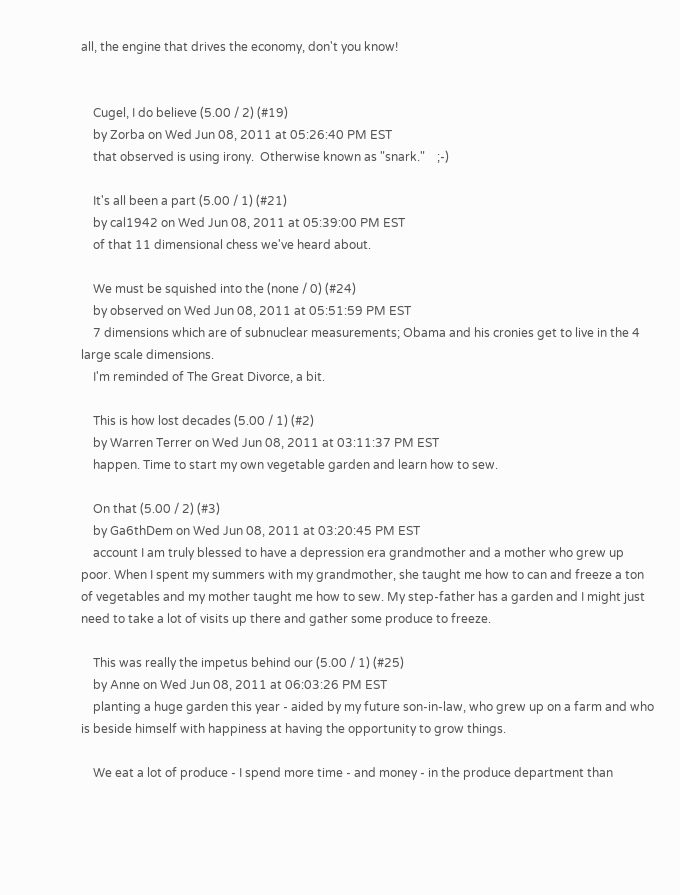all, the engine that drives the economy, don't you know!


    Cugel, I do believe (5.00 / 2) (#19)
    by Zorba on Wed Jun 08, 2011 at 05:26:40 PM EST
    that observed is using irony.  Otherwise known as "snark."    ;-)

    It's all been a part (5.00 / 1) (#21)
    by cal1942 on Wed Jun 08, 2011 at 05:39:00 PM EST
    of that 11 dimensional chess we've heard about.

    We must be squished into the (none / 0) (#24)
    by observed on Wed Jun 08, 2011 at 05:51:59 PM EST
    7 dimensions which are of subnuclear measurements; Obama and his cronies get to live in the 4  large scale dimensions.
    I'm reminded of The Great Divorce, a bit.

    This is how lost decades (5.00 / 1) (#2)
    by Warren Terrer on Wed Jun 08, 2011 at 03:11:37 PM EST
    happen. Time to start my own vegetable garden and learn how to sew.

    On that (5.00 / 2) (#3)
    by Ga6thDem on Wed Jun 08, 2011 at 03:20:45 PM EST
    account I am truly blessed to have a depression era grandmother and a mother who grew up poor. When I spent my summers with my grandmother, she taught me how to can and freeze a ton of vegetables and my mother taught me how to sew. My step-father has a garden and I might just need to take a lot of visits up there and gather some produce to freeze.

    This was really the impetus behind our (5.00 / 1) (#25)
    by Anne on Wed Jun 08, 2011 at 06:03:26 PM EST
    planting a huge garden this year - aided by my future son-in-law, who grew up on a farm and who is beside himself with happiness at having the opportunity to grow things.

    We eat a lot of produce - I spend more time - and money - in the produce department than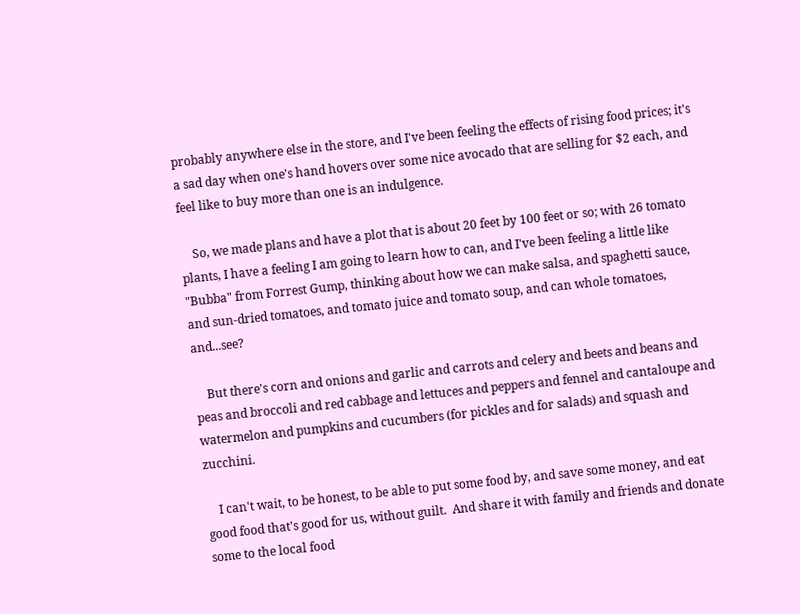probably anywhere else in the store, and I've been feeling the effects of rising food prices; it's a sad day when one's hand hovers over some nice avocado that are selling for $2 each, and feel like to buy more than one is an indulgence.

    So, we made plans and have a plot that is about 20 feet by 100 feet or so; with 26 tomato plants, I have a feeling I am going to learn how to can, and I've been feeling a little like "Bubba" from Forrest Gump, thinking about how we can make salsa, and spaghetti sauce, and sun-dried tomatoes, and tomato juice and tomato soup, and can whole tomatoes, and...see?

    But there's corn and onions and garlic and carrots and celery and beets and beans and peas and broccoli and red cabbage and lettuces and peppers and fennel and cantaloupe and watermelon and pumpkins and cucumbers (for pickles and for salads) and squash and zucchini.

    I can't wait, to be honest, to be able to put some food by, and save some money, and eat good food that's good for us, without guilt.  And share it with family and friends and donate some to the local food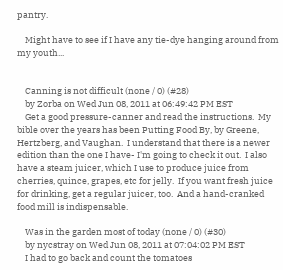pantry.

    Might have to see if I have any tie-dye hanging around from my youth...


    Canning is not difficult (none / 0) (#28)
    by Zorba on Wed Jun 08, 2011 at 06:49:42 PM EST
    Get a good pressure-canner and read the instructions.  My bible over the years has been Putting Food By, by Greene, Hertzberg, and Vaughan.  I understand that there is a newer edition than the one I have- I'm going to check it out.  I also have a steam juicer, which I use to produce juice from cherries, quince, grapes, etc for jelly.  If you want fresh juice for drinking, get a regular juicer, too.  And a hand-cranked food mill is indispensable.

    Was in the garden most of today (none / 0) (#30)
    by nycstray on Wed Jun 08, 2011 at 07:04:02 PM EST
    I had to go back and count the tomatoes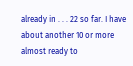already in . . . 22 so far. I have about another 10 or more almost ready to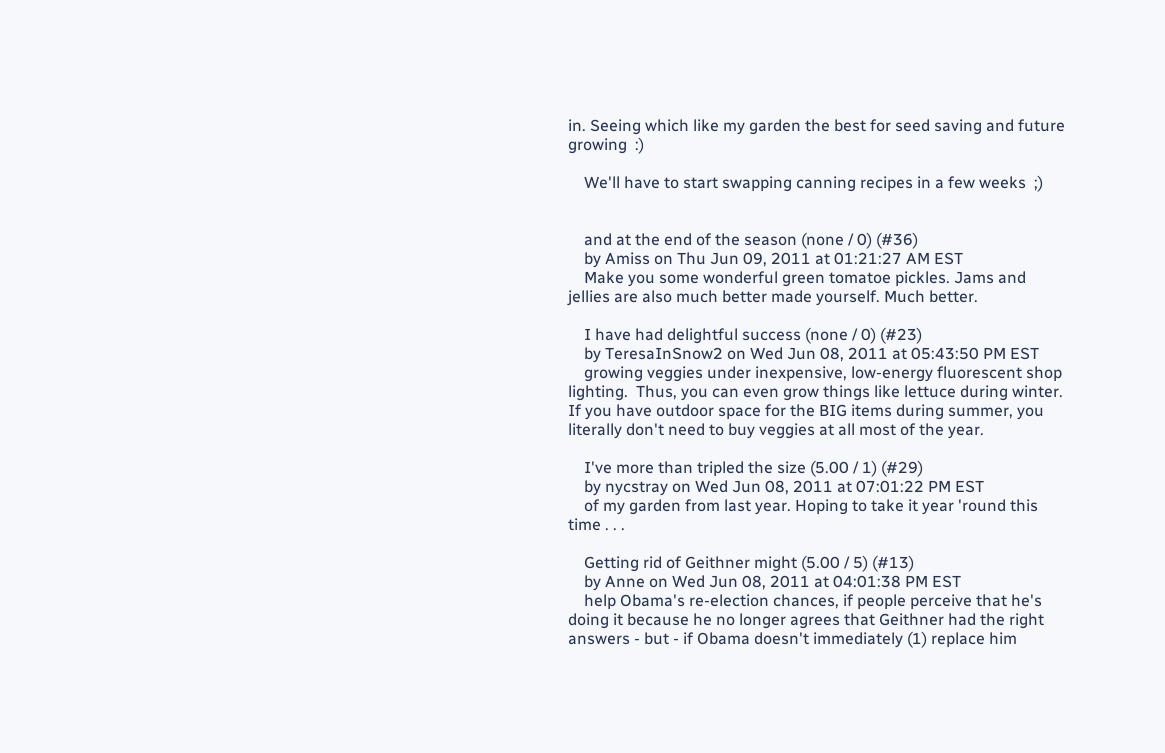in. Seeing which like my garden the best for seed saving and future growing  :)

    We'll have to start swapping canning recipes in a few weeks  ;)


    and at the end of the season (none / 0) (#36)
    by Amiss on Thu Jun 09, 2011 at 01:21:27 AM EST
    Make you some wonderful green tomatoe pickles. Jams and jellies are also much better made yourself. Much better.

    I have had delightful success (none / 0) (#23)
    by TeresaInSnow2 on Wed Jun 08, 2011 at 05:43:50 PM EST
    growing veggies under inexpensive, low-energy fluorescent shop lighting.  Thus, you can even grow things like lettuce during winter.  If you have outdoor space for the BIG items during summer, you literally don't need to buy veggies at all most of the year.

    I've more than tripled the size (5.00 / 1) (#29)
    by nycstray on Wed Jun 08, 2011 at 07:01:22 PM EST
    of my garden from last year. Hoping to take it year 'round this time . . .

    Getting rid of Geithner might (5.00 / 5) (#13)
    by Anne on Wed Jun 08, 2011 at 04:01:38 PM EST
    help Obama's re-election chances, if people perceive that he's doing it because he no longer agrees that Geithner had the right answers - but - if Obama doesn't immediately (1) replace him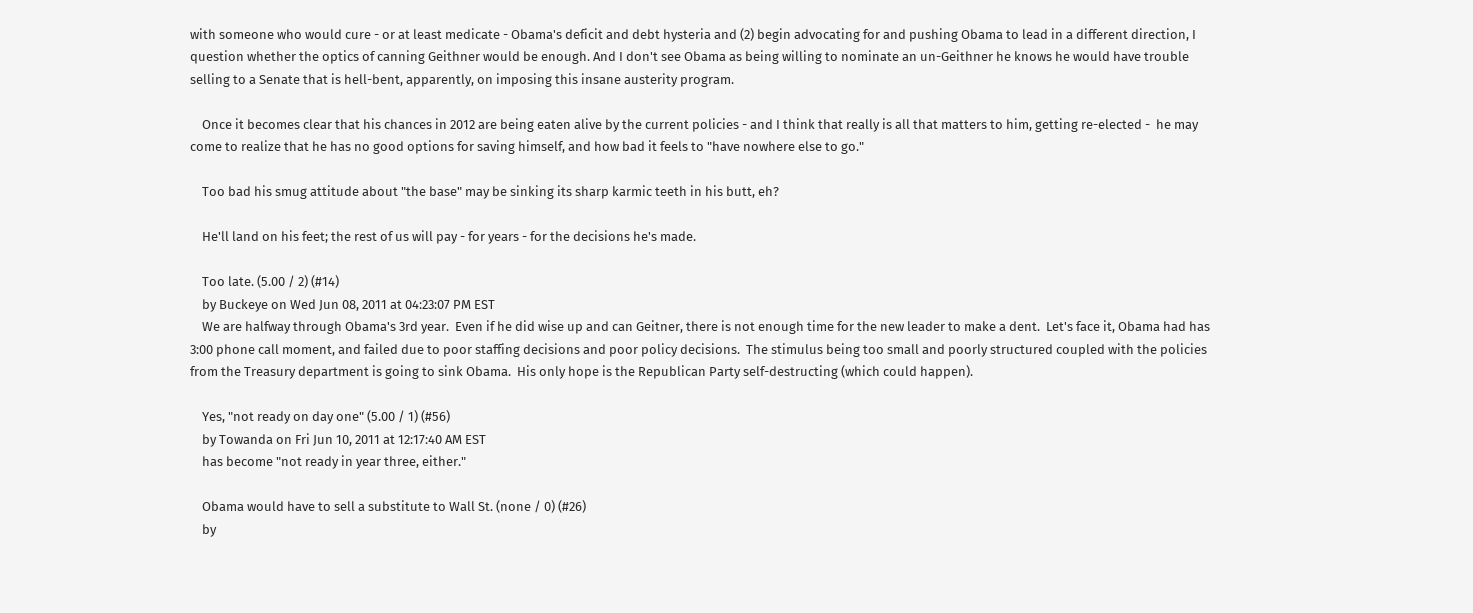with someone who would cure - or at least medicate - Obama's deficit and debt hysteria and (2) begin advocating for and pushing Obama to lead in a different direction, I question whether the optics of canning Geithner would be enough. And I don't see Obama as being willing to nominate an un-Geithner he knows he would have trouble selling to a Senate that is hell-bent, apparently, on imposing this insane austerity program.

    Once it becomes clear that his chances in 2012 are being eaten alive by the current policies - and I think that really is all that matters to him, getting re-elected -  he may come to realize that he has no good options for saving himself, and how bad it feels to "have nowhere else to go."

    Too bad his smug attitude about "the base" may be sinking its sharp karmic teeth in his butt, eh?

    He'll land on his feet; the rest of us will pay - for years - for the decisions he's made.

    Too late. (5.00 / 2) (#14)
    by Buckeye on Wed Jun 08, 2011 at 04:23:07 PM EST
    We are halfway through Obama's 3rd year.  Even if he did wise up and can Geitner, there is not enough time for the new leader to make a dent.  Let's face it, Obama had has 3:00 phone call moment, and failed due to poor staffing decisions and poor policy decisions.  The stimulus being too small and poorly structured coupled with the policies from the Treasury department is going to sink Obama.  His only hope is the Republican Party self-destructing (which could happen).

    Yes, "not ready on day one" (5.00 / 1) (#56)
    by Towanda on Fri Jun 10, 2011 at 12:17:40 AM EST
    has become "not ready in year three, either."

    Obama would have to sell a substitute to Wall St. (none / 0) (#26)
    by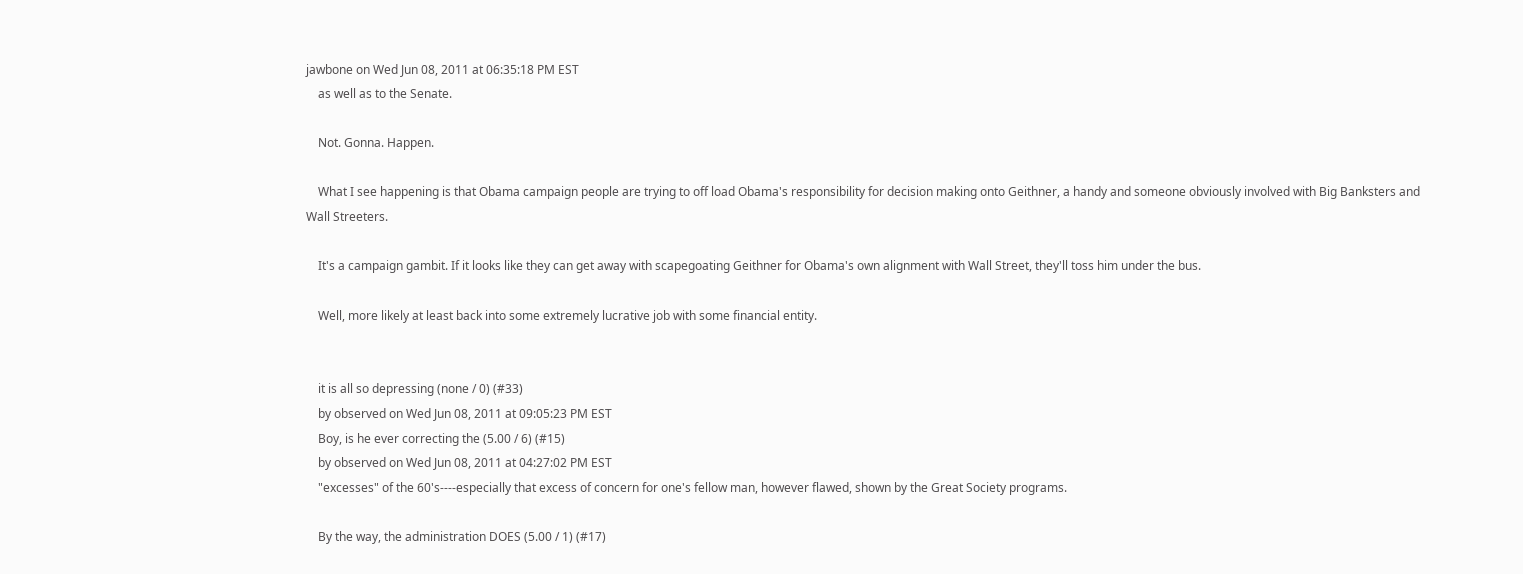jawbone on Wed Jun 08, 2011 at 06:35:18 PM EST
    as well as to the Senate.

    Not. Gonna. Happen.

    What I see happening is that Obama campaign people are trying to off load Obama's responsibility for decision making onto Geithner, a handy and someone obviously involved with Big Banksters and Wall Streeters.

    It's a campaign gambit. If it looks like they can get away with scapegoating Geithner for Obama's own alignment with Wall Street, they'll toss him under the bus.

    Well, more likely at least back into some extremely lucrative job with some financial entity.


    it is all so depressing (none / 0) (#33)
    by observed on Wed Jun 08, 2011 at 09:05:23 PM EST
    Boy, is he ever correcting the (5.00 / 6) (#15)
    by observed on Wed Jun 08, 2011 at 04:27:02 PM EST
    "excesses" of the 60's----especially that excess of concern for one's fellow man, however flawed, shown by the Great Society programs.

    By the way, the administration DOES (5.00 / 1) (#17)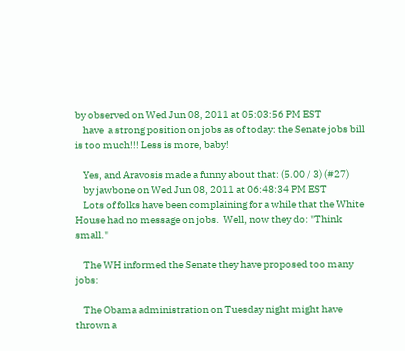by observed on Wed Jun 08, 2011 at 05:03:56 PM EST
    have  a strong position on jobs as of today: the Senate jobs bill is too much!!! Less is more, baby!

    Yes, and Aravosis made a funny about that: (5.00 / 3) (#27)
    by jawbone on Wed Jun 08, 2011 at 06:48:34 PM EST
    Lots of folks have been complaining for a while that the White House had no message on jobs.  Well, now they do: "Think small."

    The WH informed the Senate they have proposed too many jobs:

    The Obama administration on Tuesday night might have thrown a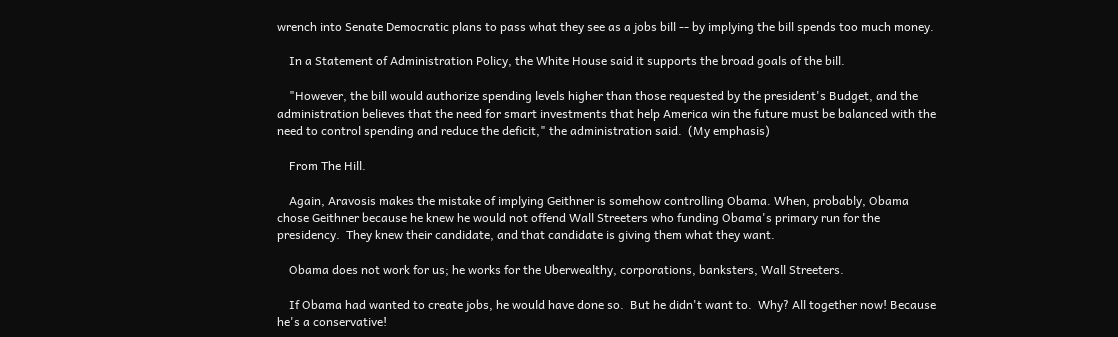wrench into Senate Democratic plans to pass what they see as a jobs bill -- by implying the bill spends too much money.

    In a Statement of Administration Policy, the White House said it supports the broad goals of the bill.

    "However, the bill would authorize spending levels higher than those requested by the president's Budget, and the administration believes that the need for smart investments that help America win the future must be balanced with the need to control spending and reduce the deficit," the administration said.  (My emphasis)

    From The Hill.

    Again, Aravosis makes the mistake of implying Geithner is somehow controlling Obama. When, probably, Obama chose Geithner because he knew he would not offend Wall Streeters who funding Obama's primary run for the presidency.  They knew their candidate, and that candidate is giving them what they want.

    Obama does not work for us; he works for the Uberwealthy, corporations, banksters, Wall Streeters.

    If Obama had wanted to create jobs, he would have done so.  But he didn't want to.  Why? All together now! Because he's a conservative!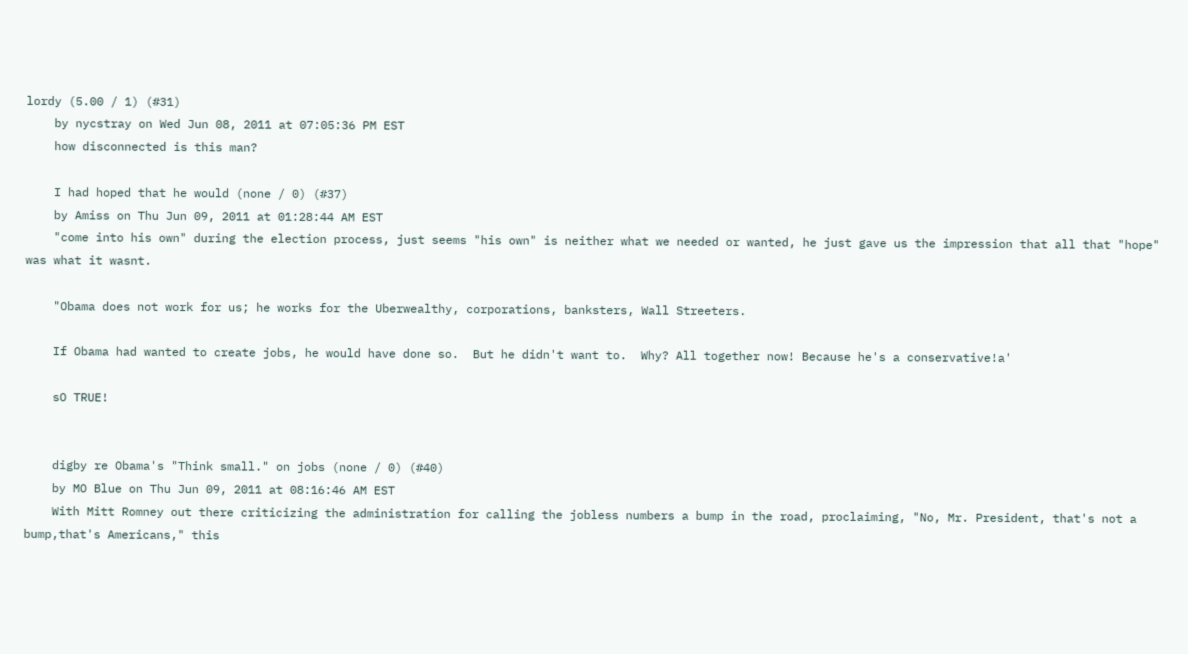lordy (5.00 / 1) (#31)
    by nycstray on Wed Jun 08, 2011 at 07:05:36 PM EST
    how disconnected is this man?

    I had hoped that he would (none / 0) (#37)
    by Amiss on Thu Jun 09, 2011 at 01:28:44 AM EST
    "come into his own" during the election process, just seems "his own" is neither what we needed or wanted, he just gave us the impression that all that "hope" was what it wasnt.

    "Obama does not work for us; he works for the Uberwealthy, corporations, banksters, Wall Streeters.

    If Obama had wanted to create jobs, he would have done so.  But he didn't want to.  Why? All together now! Because he's a conservative!a'

    sO TRUE!


    digby re Obama's "Think small." on jobs (none / 0) (#40)
    by MO Blue on Thu Jun 09, 2011 at 08:16:46 AM EST
    With Mitt Romney out there criticizing the administration for calling the jobless numbers a bump in the road, proclaiming, "No, Mr. President, that's not a bump,that's Americans," this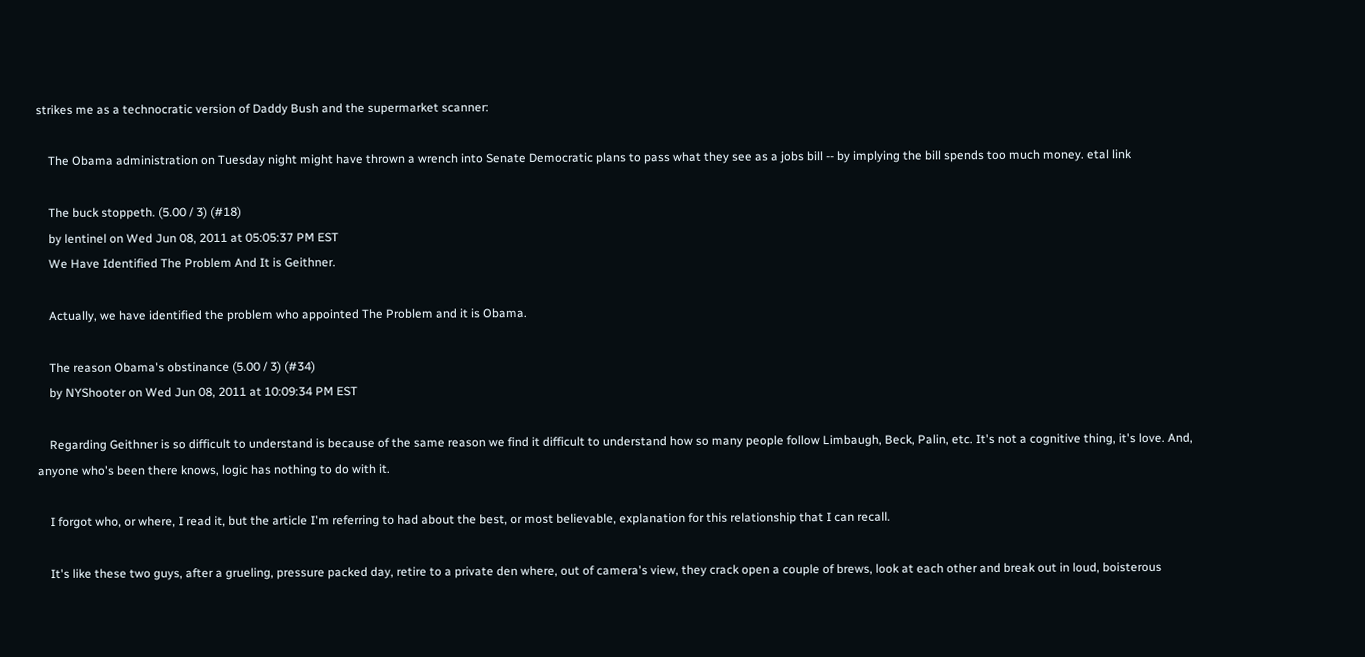strikes me as a technocratic version of Daddy Bush and the supermarket scanner:

    The Obama administration on Tuesday night might have thrown a wrench into Senate Democratic plans to pass what they see as a jobs bill -- by implying the bill spends too much money. etal link

    The buck stoppeth. (5.00 / 3) (#18)
    by lentinel on Wed Jun 08, 2011 at 05:05:37 PM EST
    We Have Identified The Problem And It is Geithner.

    Actually, we have identified the problem who appointed The Problem and it is Obama.

    The reason Obama's obstinance (5.00 / 3) (#34)
    by NYShooter on Wed Jun 08, 2011 at 10:09:34 PM EST

    Regarding Geithner is so difficult to understand is because of the same reason we find it difficult to understand how so many people follow Limbaugh, Beck, Palin, etc. It's not a cognitive thing, it's love. And, anyone who's been there knows, logic has nothing to do with it.

    I forgot who, or where, I read it, but the article I'm referring to had about the best, or most believable, explanation for this relationship that I can recall.

    It's like these two guys, after a grueling, pressure packed day, retire to a private den where, out of camera's view, they crack open a couple of brews, look at each other and break out in loud, boisterous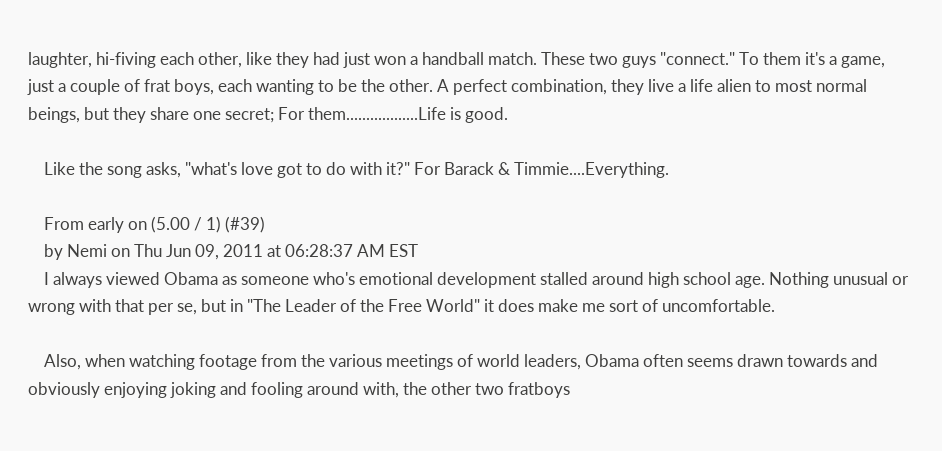laughter, hi-fiving each other, like they had just won a handball match. These two guys "connect." To them it's a game, just a couple of frat boys, each wanting to be the other. A perfect combination, they live a life alien to most normal beings, but they share one secret; For them..................Life is good.

    Like the song asks, "what's love got to do with it?" For Barack & Timmie....Everything.

    From early on (5.00 / 1) (#39)
    by Nemi on Thu Jun 09, 2011 at 06:28:37 AM EST
    I always viewed Obama as someone who's emotional development stalled around high school age. Nothing unusual or wrong with that per se, but in "The Leader of the Free World" it does make me sort of uncomfortable.

    Also, when watching footage from the various meetings of world leaders, Obama often seems drawn towards and obviously enjoying joking and fooling around with, the other two fratboys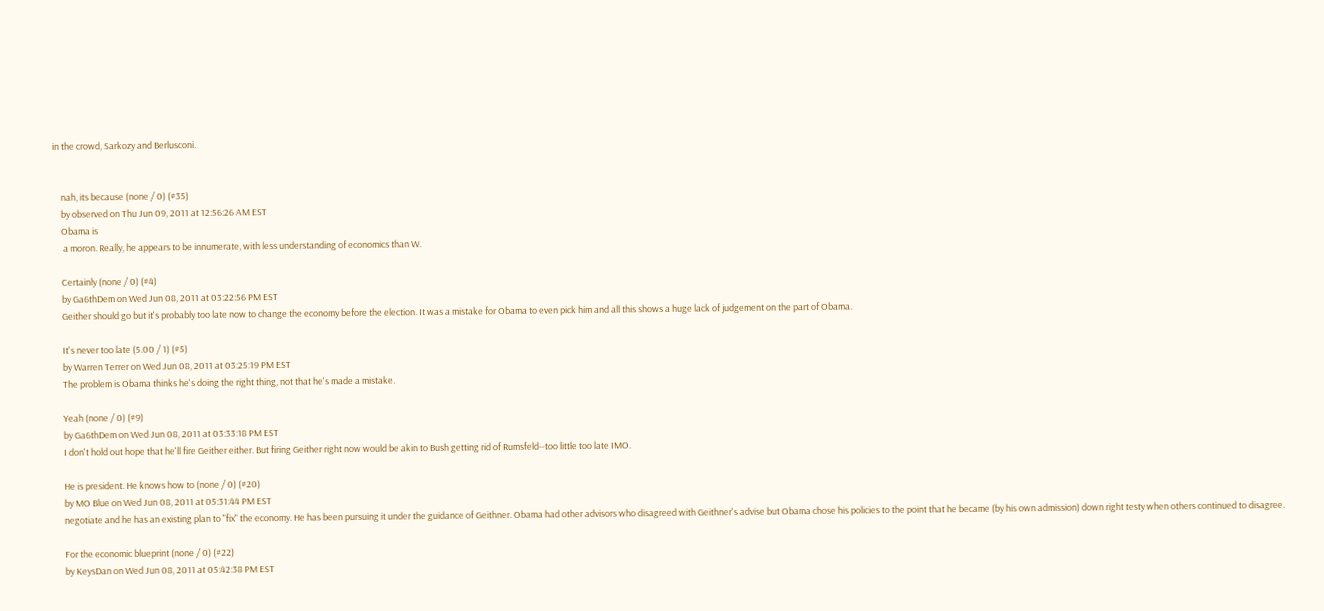in the crowd, Sarkozy and Berlusconi.


    nah, its because (none / 0) (#35)
    by observed on Thu Jun 09, 2011 at 12:56:26 AM EST
    Obama is
     a moron. Really, he appears to be innumerate, with less understanding of economics than W.

    Certainly (none / 0) (#4)
    by Ga6thDem on Wed Jun 08, 2011 at 03:22:56 PM EST
    Geither should go but it's probably too late now to change the economy before the election. It was a mistake for Obama to even pick him and all this shows a huge lack of judgement on the part of Obama.

    It's never too late (5.00 / 1) (#5)
    by Warren Terrer on Wed Jun 08, 2011 at 03:25:19 PM EST
    The problem is Obama thinks he's doing the right thing, not that he's made a mistake.

    Yeah (none / 0) (#9)
    by Ga6thDem on Wed Jun 08, 2011 at 03:33:18 PM EST
    I don't hold out hope that he'll fire Geither either. But firing Geither right now would be akin to Bush getting rid of Rumsfeld--too little too late IMO.

    He is president. He knows how to (none / 0) (#20)
    by MO Blue on Wed Jun 08, 2011 at 05:31:44 PM EST
    negotiate and he has an existing plan to "fix" the economy. He has been pursuing it under the guidance of Geithner. Obama had other advisors who disagreed with Geithner's advise but Obama chose his policies to the point that he became (by his own admission) down right testy when others continued to disagree.

    For the economic blueprint (none / 0) (#22)
    by KeysDan on Wed Jun 08, 2011 at 05:42:38 PM EST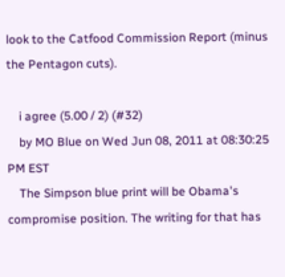look to the Catfood Commission Report (minus the Pentagon cuts).

    i agree (5.00 / 2) (#32)
    by MO Blue on Wed Jun 08, 2011 at 08:30:25 PM EST
    The Simpson blue print will be Obama's compromise position. The writing for that has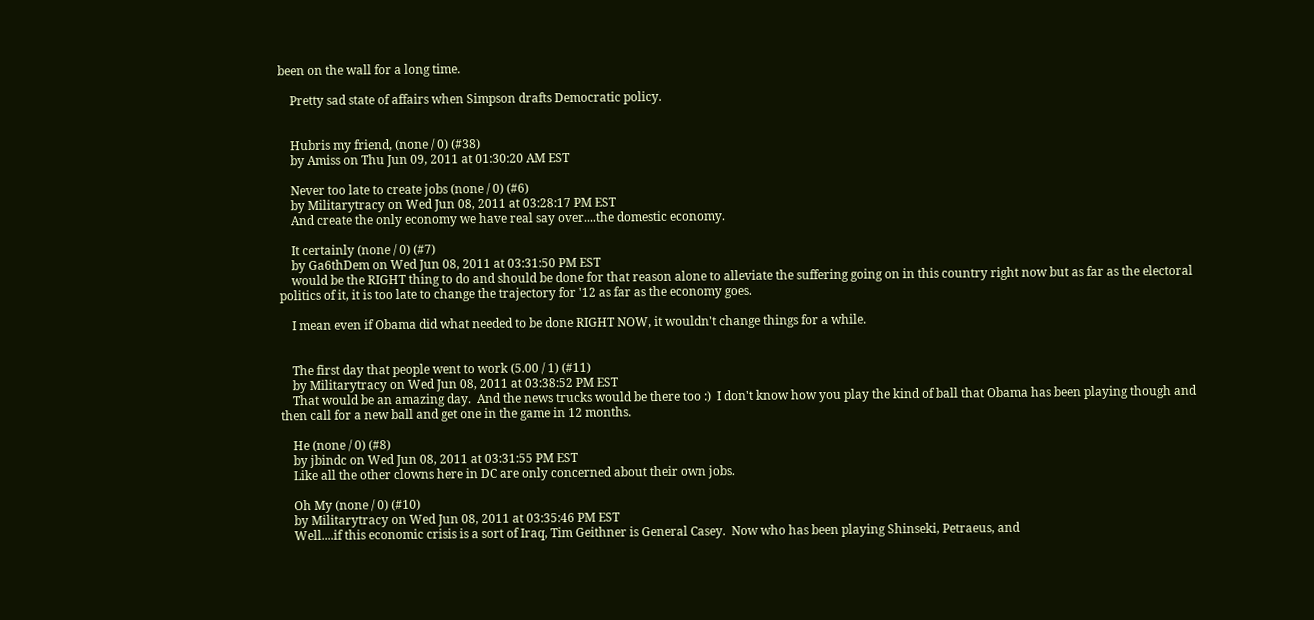been on the wall for a long time.

    Pretty sad state of affairs when Simpson drafts Democratic policy.


    Hubris my friend, (none / 0) (#38)
    by Amiss on Thu Jun 09, 2011 at 01:30:20 AM EST

    Never too late to create jobs (none / 0) (#6)
    by Militarytracy on Wed Jun 08, 2011 at 03:28:17 PM EST
    And create the only economy we have real say over....the domestic economy.

    It certainly (none / 0) (#7)
    by Ga6thDem on Wed Jun 08, 2011 at 03:31:50 PM EST
    would be the RIGHT thing to do and should be done for that reason alone to alleviate the suffering going on in this country right now but as far as the electoral politics of it, it is too late to change the trajectory for '12 as far as the economy goes.

    I mean even if Obama did what needed to be done RIGHT NOW, it wouldn't change things for a while.


    The first day that people went to work (5.00 / 1) (#11)
    by Militarytracy on Wed Jun 08, 2011 at 03:38:52 PM EST
    That would be an amazing day.  And the news trucks would be there too :)  I don't know how you play the kind of ball that Obama has been playing though and then call for a new ball and get one in the game in 12 months.

    He (none / 0) (#8)
    by jbindc on Wed Jun 08, 2011 at 03:31:55 PM EST
    Like all the other clowns here in DC are only concerned about their own jobs.

    Oh My (none / 0) (#10)
    by Militarytracy on Wed Jun 08, 2011 at 03:35:46 PM EST
    Well....if this economic crisis is a sort of Iraq, Tim Geithner is General Casey.  Now who has been playing Shinseki, Petraeus, and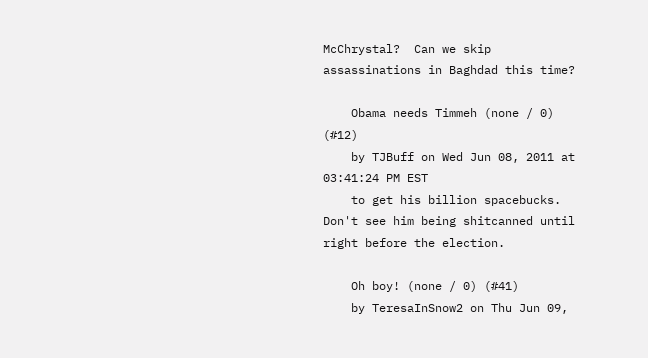McChrystal?  Can we skip assassinations in Baghdad this time?

    Obama needs Timmeh (none / 0) (#12)
    by TJBuff on Wed Jun 08, 2011 at 03:41:24 PM EST
    to get his billion spacebucks.  Don't see him being shitcanned until right before the election.

    Oh boy! (none / 0) (#41)
    by TeresaInSnow2 on Thu Jun 09,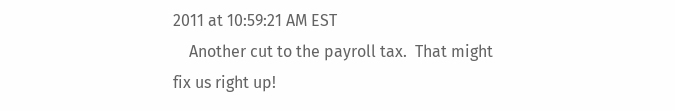2011 at 10:59:21 AM EST
    Another cut to the payroll tax.  That might fix us right up!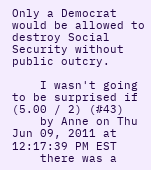Only a Democrat would be allowed to destroy Social Security without public outcry.

    I wasn't going to be surprised if (5.00 / 2) (#43)
    by Anne on Thu Jun 09, 2011 at 12:17:39 PM EST
    there was a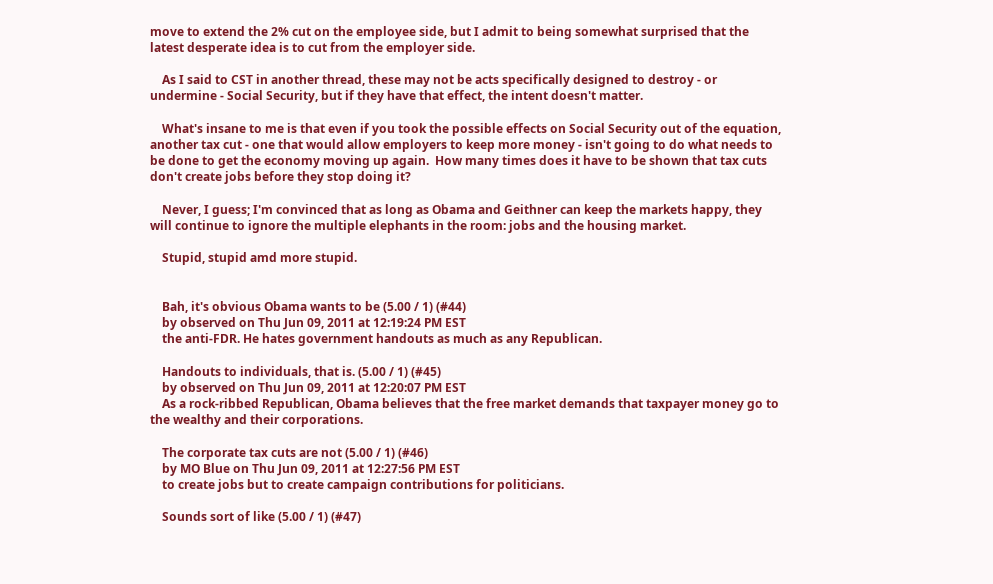move to extend the 2% cut on the employee side, but I admit to being somewhat surprised that the latest desperate idea is to cut from the employer side.

    As I said to CST in another thread, these may not be acts specifically designed to destroy - or undermine - Social Security, but if they have that effect, the intent doesn't matter.

    What's insane to me is that even if you took the possible effects on Social Security out of the equation, another tax cut - one that would allow employers to keep more money - isn't going to do what needs to be done to get the economy moving up again.  How many times does it have to be shown that tax cuts don't create jobs before they stop doing it?

    Never, I guess; I'm convinced that as long as Obama and Geithner can keep the markets happy, they will continue to ignore the multiple elephants in the room: jobs and the housing market.

    Stupid, stupid amd more stupid.


    Bah, it's obvious Obama wants to be (5.00 / 1) (#44)
    by observed on Thu Jun 09, 2011 at 12:19:24 PM EST
    the anti-FDR. He hates government handouts as much as any Republican.

    Handouts to individuals, that is. (5.00 / 1) (#45)
    by observed on Thu Jun 09, 2011 at 12:20:07 PM EST
    As a rock-ribbed Republican, Obama believes that the free market demands that taxpayer money go to the wealthy and their corporations.

    The corporate tax cuts are not (5.00 / 1) (#46)
    by MO Blue on Thu Jun 09, 2011 at 12:27:56 PM EST
    to create jobs but to create campaign contributions for politicians.

    Sounds sort of like (5.00 / 1) (#47)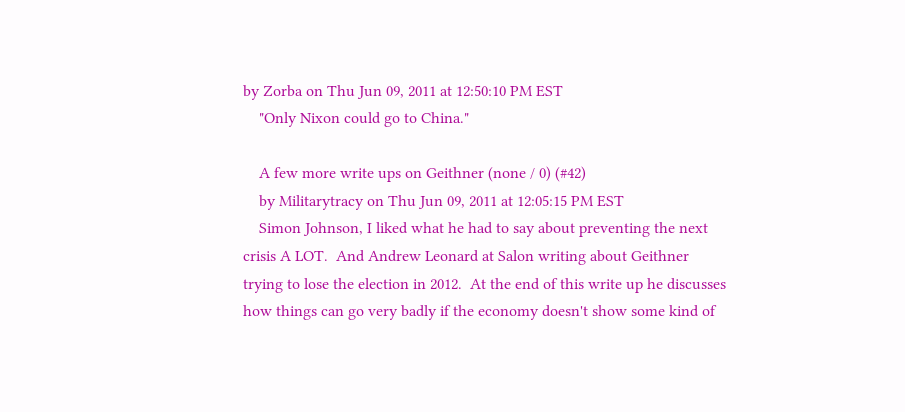by Zorba on Thu Jun 09, 2011 at 12:50:10 PM EST
    "Only Nixon could go to China."

    A few more write ups on Geithner (none / 0) (#42)
    by Militarytracy on Thu Jun 09, 2011 at 12:05:15 PM EST
    Simon Johnson, I liked what he had to say about preventing the next crisis A LOT.  And Andrew Leonard at Salon writing about Geithner trying to lose the election in 2012.  At the end of this write up he discusses how things can go very badly if the economy doesn't show some kind of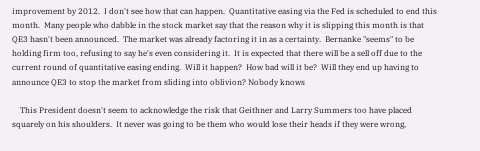improvement by 2012.  I don't see how that can happen.  Quantitative easing via the Fed is scheduled to end this month.  Many people who dabble in the stock market say that the reason why it is slipping this month is that QE3 hasn't been announced.  The market was already factoring it in as a certainty.  Bernanke "seems" to be holding firm too, refusing to say he's even considering it.  It is expected that there will be a sell off due to the current round of quantitative easing ending.  Will it happen?  How bad will it be?  Will they end up having to announce QE3 to stop the market from sliding into oblivion? Nobody knows

    This President doesn't seem to acknowledge the risk that Geithner and Larry Summers too have placed squarely on his shoulders.  It never was going to be them who would lose their heads if they were wrong,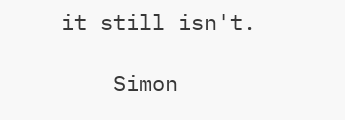it still isn't.

    Simon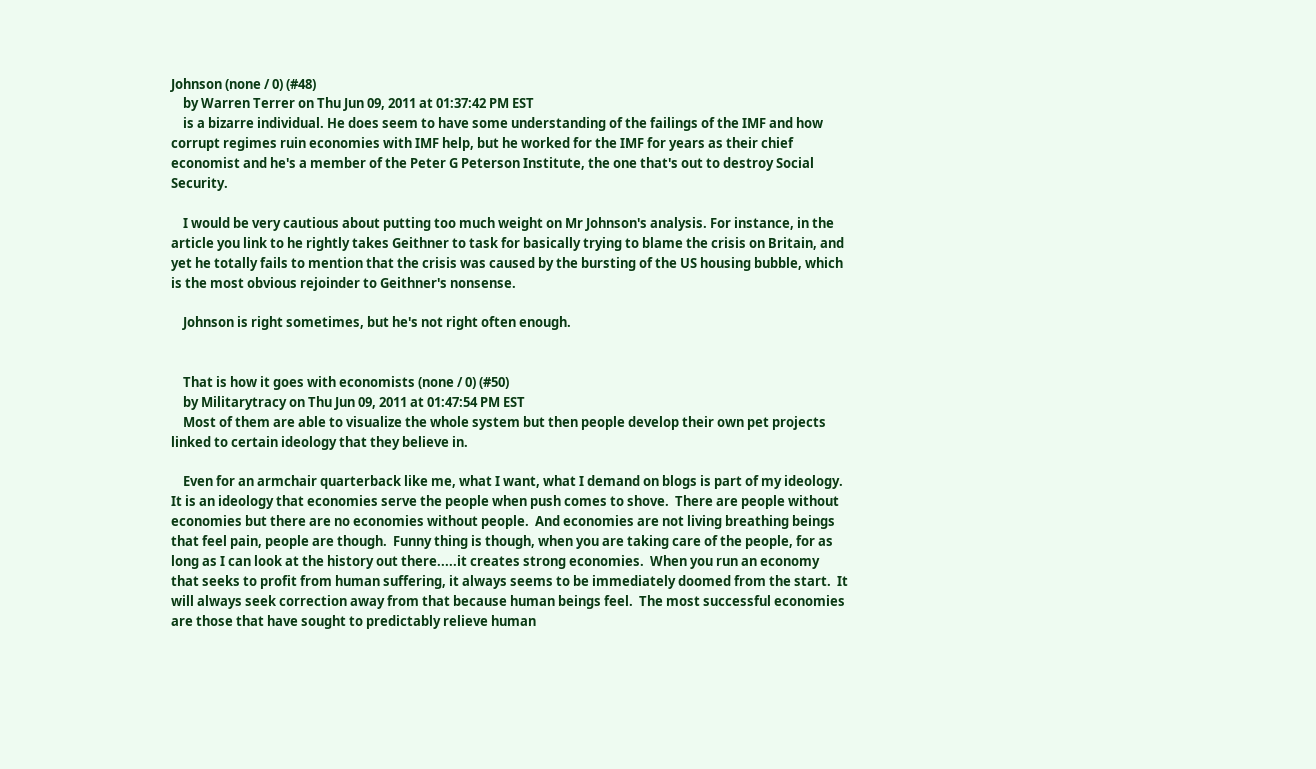Johnson (none / 0) (#48)
    by Warren Terrer on Thu Jun 09, 2011 at 01:37:42 PM EST
    is a bizarre individual. He does seem to have some understanding of the failings of the IMF and how corrupt regimes ruin economies with IMF help, but he worked for the IMF for years as their chief economist and he's a member of the Peter G Peterson Institute, the one that's out to destroy Social Security.

    I would be very cautious about putting too much weight on Mr Johnson's analysis. For instance, in the article you link to he rightly takes Geithner to task for basically trying to blame the crisis on Britain, and yet he totally fails to mention that the crisis was caused by the bursting of the US housing bubble, which is the most obvious rejoinder to Geithner's nonsense.

    Johnson is right sometimes, but he's not right often enough.


    That is how it goes with economists (none / 0) (#50)
    by Militarytracy on Thu Jun 09, 2011 at 01:47:54 PM EST
    Most of them are able to visualize the whole system but then people develop their own pet projects linked to certain ideology that they believe in.

    Even for an armchair quarterback like me, what I want, what I demand on blogs is part of my ideology.  It is an ideology that economies serve the people when push comes to shove.  There are people without economies but there are no economies without people.  And economies are not living breathing beings that feel pain, people are though.  Funny thing is though, when you are taking care of the people, for as long as I can look at the history out there.....it creates strong economies.  When you run an economy that seeks to profit from human suffering, it always seems to be immediately doomed from the start.  It will always seek correction away from that because human beings feel.  The most successful economies are those that have sought to predictably relieve human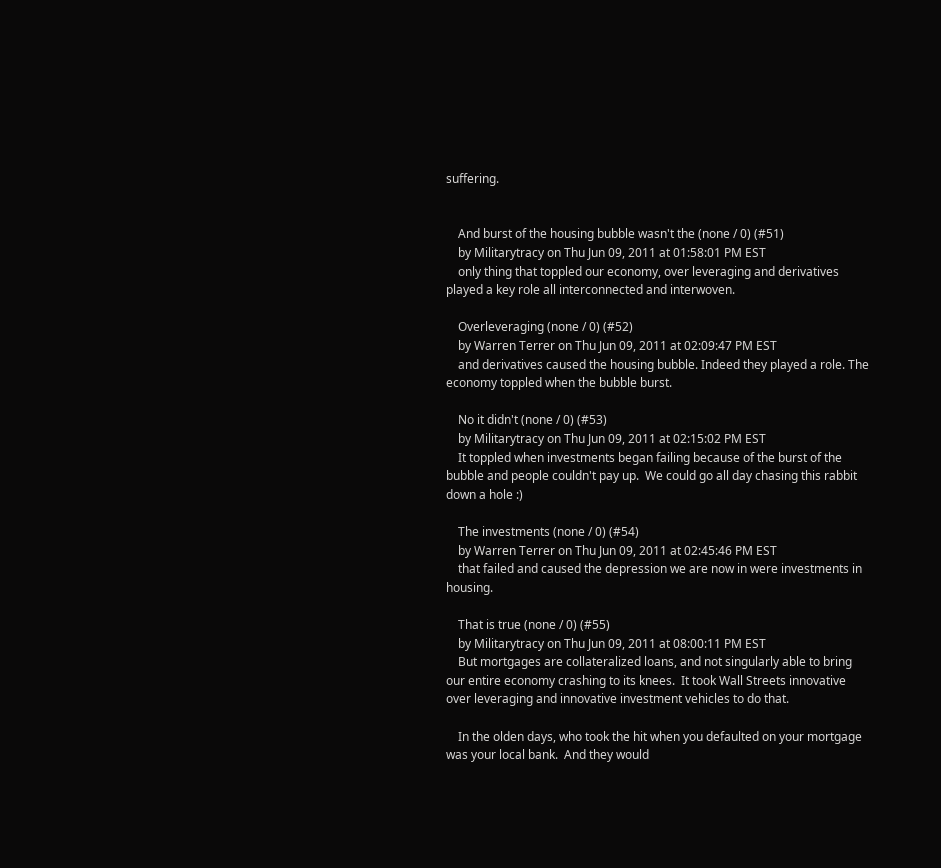suffering.


    And burst of the housing bubble wasn't the (none / 0) (#51)
    by Militarytracy on Thu Jun 09, 2011 at 01:58:01 PM EST
    only thing that toppled our economy, over leveraging and derivatives played a key role all interconnected and interwoven.

    Overleveraging (none / 0) (#52)
    by Warren Terrer on Thu Jun 09, 2011 at 02:09:47 PM EST
    and derivatives caused the housing bubble. Indeed they played a role. The economy toppled when the bubble burst.

    No it didn't (none / 0) (#53)
    by Militarytracy on Thu Jun 09, 2011 at 02:15:02 PM EST
    It toppled when investments began failing because of the burst of the bubble and people couldn't pay up.  We could go all day chasing this rabbit down a hole :)

    The investments (none / 0) (#54)
    by Warren Terrer on Thu Jun 09, 2011 at 02:45:46 PM EST
    that failed and caused the depression we are now in were investments in housing.

    That is true (none / 0) (#55)
    by Militarytracy on Thu Jun 09, 2011 at 08:00:11 PM EST
    But mortgages are collateralized loans, and not singularly able to bring our entire economy crashing to its knees.  It took Wall Streets innovative over leveraging and innovative investment vehicles to do that.

    In the olden days, who took the hit when you defaulted on your mortgage was your local bank.  And they would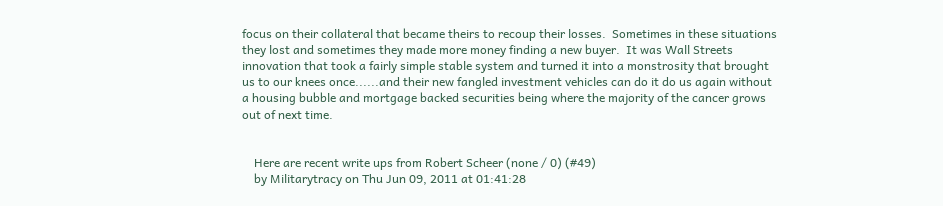focus on their collateral that became theirs to recoup their losses.  Sometimes in these situations they lost and sometimes they made more money finding a new buyer.  It was Wall Streets innovation that took a fairly simple stable system and turned it into a monstrosity that brought us to our knees once......and their new fangled investment vehicles can do it do us again without a housing bubble and mortgage backed securities being where the majority of the cancer grows out of next time.


    Here are recent write ups from Robert Scheer (none / 0) (#49)
    by Militarytracy on Thu Jun 09, 2011 at 01:41:28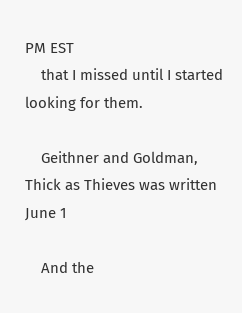PM EST
    that I missed until I started looking for them.

    Geithner and Goldman, Thick as Thieves was written June 1

    And the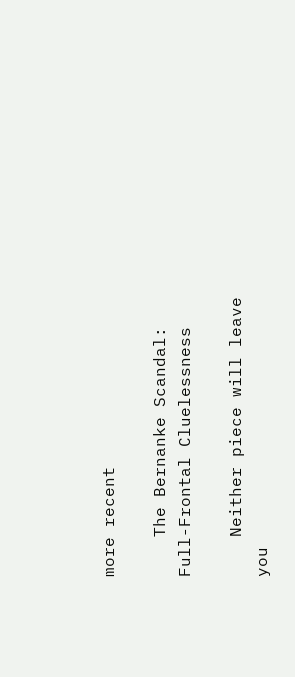more recent

    The Bernanke Scandal: Full-Frontal Cluelessness

    Neither piece will leave you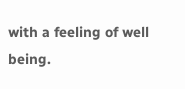with a feeling of well being.